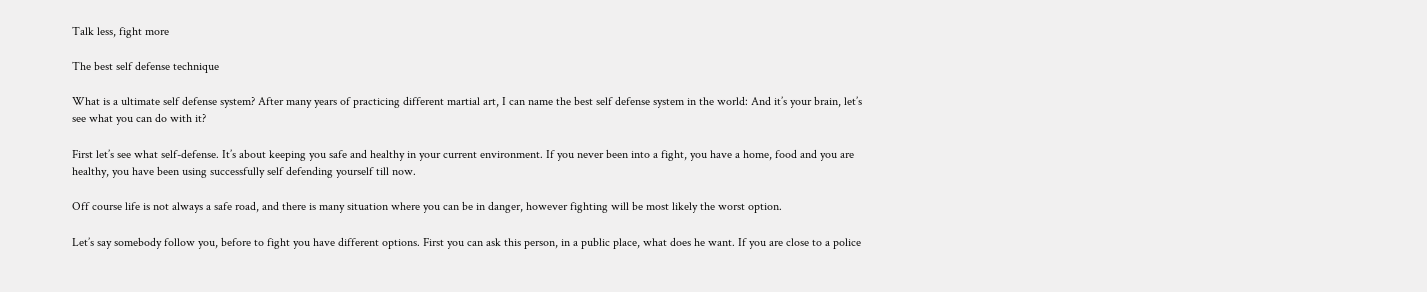Talk less, fight more

The best self defense technique

What is a ultimate self defense system? After many years of practicing different martial art, I can name the best self defense system in the world: And it’s your brain, let’s see what you can do with it?

First let’s see what self-defense. It’s about keeping you safe and healthy in your current environment. If you never been into a fight, you have a home, food and you are healthy, you have been using successfully self defending yourself till now.

Off course life is not always a safe road, and there is many situation where you can be in danger, however fighting will be most likely the worst option.

Let’s say somebody follow you, before to fight you have different options. First you can ask this person, in a public place, what does he want. If you are close to a police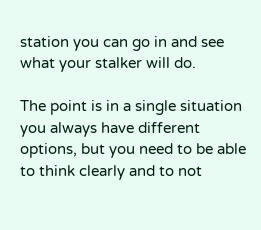station you can go in and see what your stalker will do.

The point is in a single situation you always have different options, but you need to be able to think clearly and to not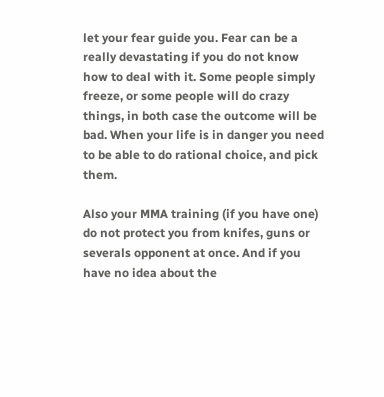let your fear guide you. Fear can be a really devastating if you do not know how to deal with it. Some people simply freeze, or some people will do crazy things, in both case the outcome will be bad. When your life is in danger you need to be able to do rational choice, and pick them.

Also your MMA training (if you have one) do not protect you from knifes, guns or severals opponent at once. And if you have no idea about the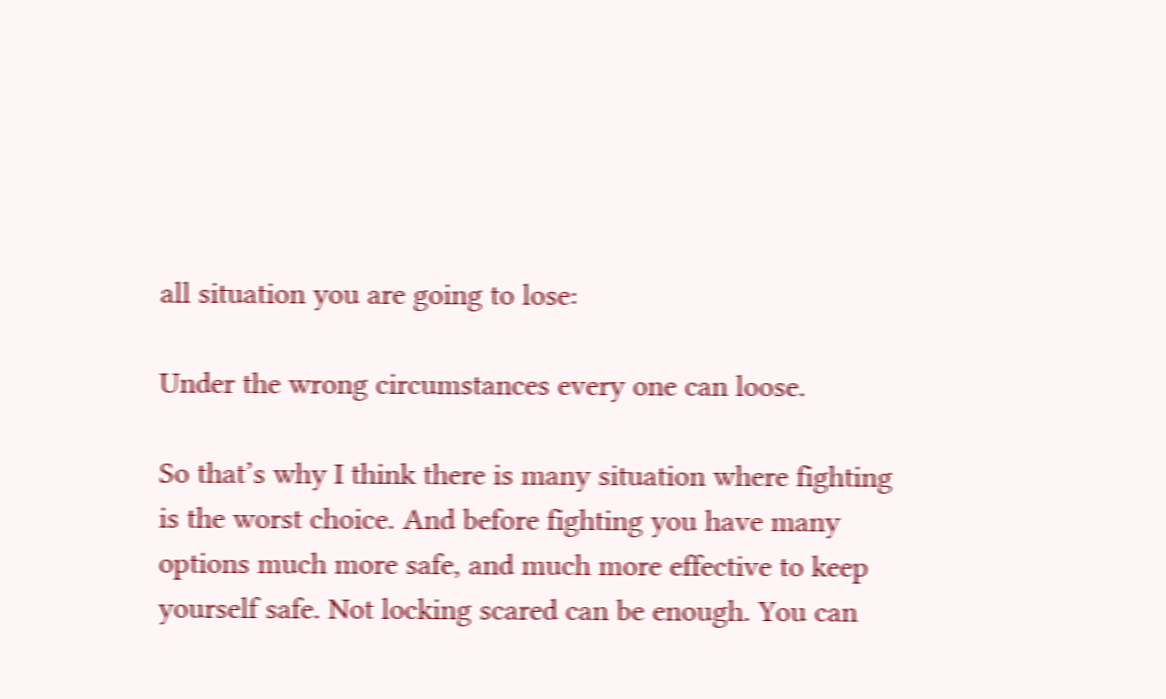all situation you are going to lose:

Under the wrong circumstances every one can loose.

So that’s why I think there is many situation where fighting is the worst choice. And before fighting you have many options much more safe, and much more effective to keep yourself safe. Not locking scared can be enough. You can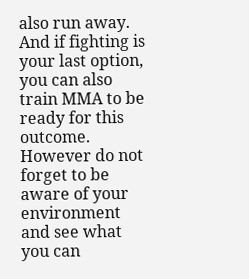also run away. And if fighting is your last option, you can also train MMA to be ready for this outcome. However do not forget to be aware of your environment and see what you can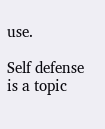use.

Self defense is a topic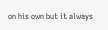on his own but it always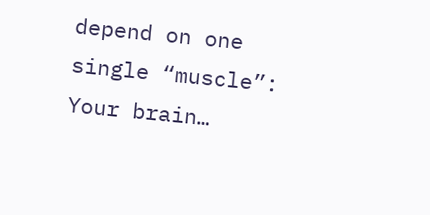depend on one single “muscle”: Your brain…